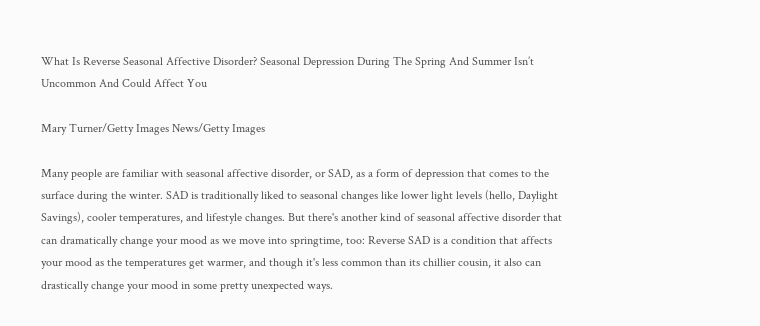What Is Reverse Seasonal Affective Disorder? Seasonal Depression During The Spring And Summer Isn’t Uncommon And Could Affect You

Mary Turner/Getty Images News/Getty Images

Many people are familiar with seasonal affective disorder, or SAD, as a form of depression that comes to the surface during the winter. SAD is traditionally liked to seasonal changes like lower light levels (hello, Daylight Savings), cooler temperatures, and lifestyle changes. But there's another kind of seasonal affective disorder that can dramatically change your mood as we move into springtime, too: Reverse SAD is a condition that affects your mood as the temperatures get warmer, and though it's less common than its chillier cousin, it also can drastically change your mood in some pretty unexpected ways.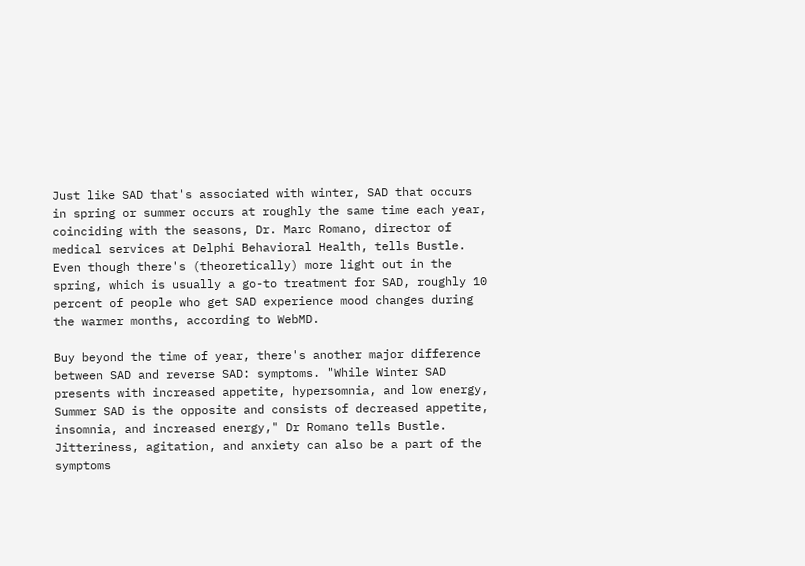Just like SAD that's associated with winter, SAD that occurs in spring or summer occurs at roughly the same time each year, coinciding with the seasons, Dr. Marc Romano, director of medical services at Delphi Behavioral Health, tells Bustle. Even though there's (theoretically) more light out in the spring, which is usually a go-to treatment for SAD, roughly 10 percent of people who get SAD experience mood changes during the warmer months, according to WebMD.

Buy beyond the time of year, there's another major difference between SAD and reverse SAD: symptoms. "While Winter SAD presents with increased appetite, hypersomnia, and low energy, Summer SAD is the opposite and consists of decreased appetite, insomnia, and increased energy," Dr Romano tells Bustle. Jitteriness, agitation, and anxiety can also be a part of the symptoms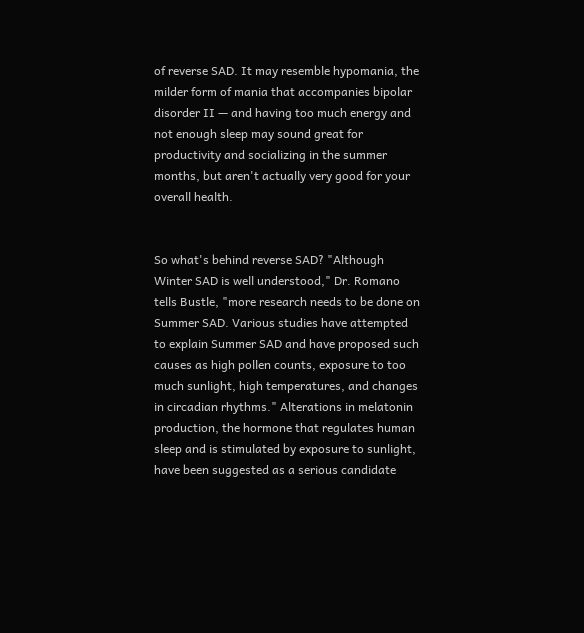of reverse SAD. It may resemble hypomania, the milder form of mania that accompanies bipolar disorder II — and having too much energy and not enough sleep may sound great for productivity and socializing in the summer months, but aren't actually very good for your overall health.


So what's behind reverse SAD? "Although Winter SAD is well understood," Dr. Romano tells Bustle, "more research needs to be done on Summer SAD. Various studies have attempted to explain Summer SAD and have proposed such causes as high pollen counts, exposure to too much sunlight, high temperatures, and changes in circadian rhythms." Alterations in melatonin production, the hormone that regulates human sleep and is stimulated by exposure to sunlight, have been suggested as a serious candidate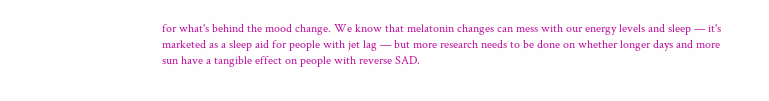for what's behind the mood change. We know that melatonin changes can mess with our energy levels and sleep — it's marketed as a sleep aid for people with jet lag — but more research needs to be done on whether longer days and more sun have a tangible effect on people with reverse SAD.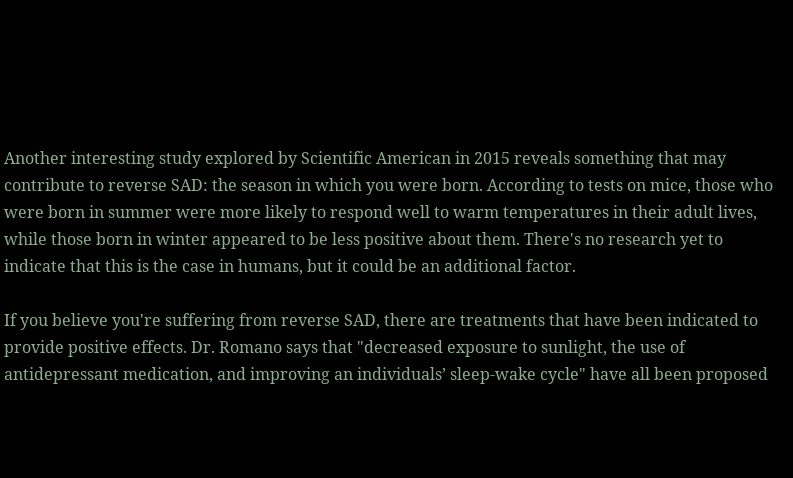Another interesting study explored by Scientific American in 2015 reveals something that may contribute to reverse SAD: the season in which you were born. According to tests on mice, those who were born in summer were more likely to respond well to warm temperatures in their adult lives, while those born in winter appeared to be less positive about them. There's no research yet to indicate that this is the case in humans, but it could be an additional factor.

If you believe you're suffering from reverse SAD, there are treatments that have been indicated to provide positive effects. Dr. Romano says that "decreased exposure to sunlight, the use of antidepressant medication, and improving an individuals’ sleep-wake cycle" have all been proposed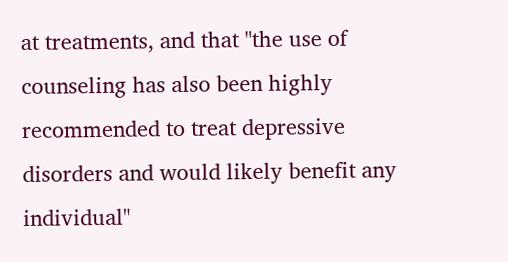at treatments, and that "the use of counseling has also been highly recommended to treat depressive disorders and would likely benefit any individual"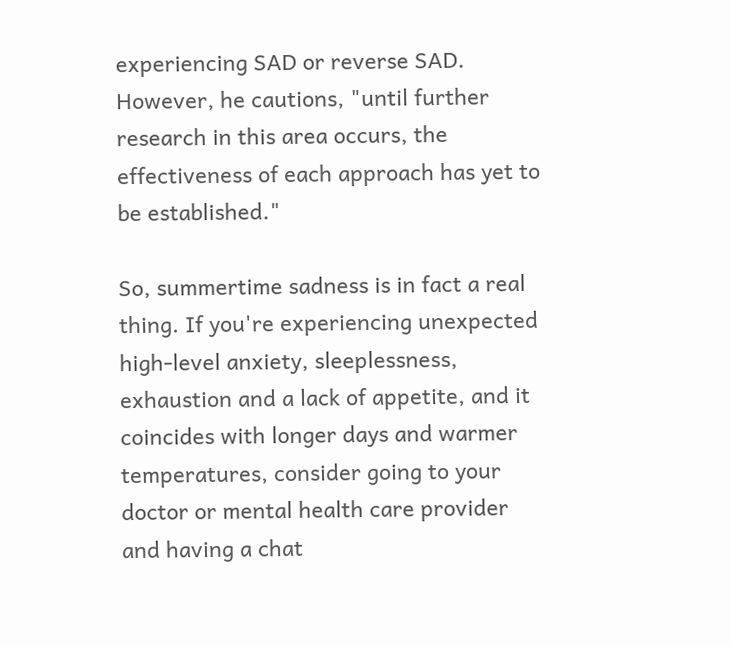experiencing SAD or reverse SAD. However, he cautions, "until further research in this area occurs, the effectiveness of each approach has yet to be established."

So, summertime sadness is in fact a real thing. If you're experiencing unexpected high-level anxiety, sleeplessness, exhaustion and a lack of appetite, and it coincides with longer days and warmer temperatures, consider going to your doctor or mental health care provider and having a chat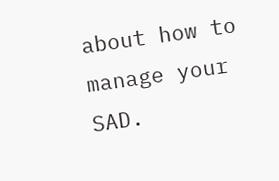about how to manage your SAD.